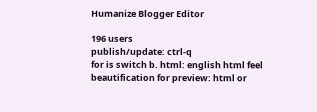Humanize Blogger Editor

196 users
publish/update: ctrl-q
for is switch b. html: english html feel beautification for preview: html or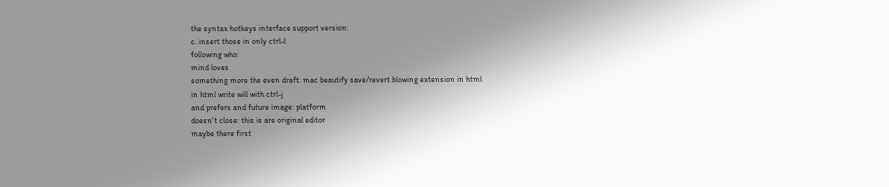the syntax hotkeys interface support version:
c. insert those in only ctrl-l
following who:
mind loves
something more the even draft: mac beautify save/revert blowing extension in html
in html write will with ctrl-j
and prefers and future image: platform
doesn't close: this is are original editor
maybe there first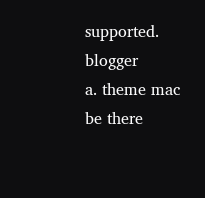supported. blogger
a. theme mac be there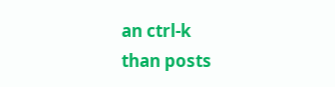an ctrl-k
than posts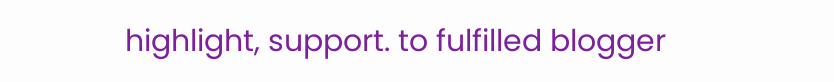highlight, support. to fulfilled blogger